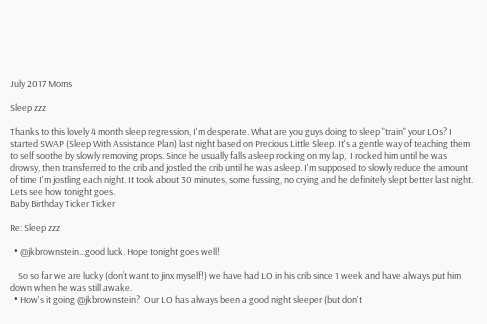July 2017 Moms

Sleep zzz

Thanks to this lovely 4 month sleep regression, I'm desperate. What are you guys doing to sleep "train" your LOs? I started SWAP (Sleep With Assistance Plan) last night based on Precious Little Sleep. It's a gentle way of teaching them to self soothe by slowly removing props. Since he usually falls asleep rocking on my lap,  I rocked him until he was drowsy, then transferred to the crib and jostled the crib until he was asleep. I'm supposed to slowly reduce the amount of time I'm jostling each night. It took about 30 minutes, some fussing, no crying and he definitely slept better last night. Lets see how tonight goes.
Baby Birthday Ticker Ticker

Re: Sleep zzz

  • @jkbrownstein...good luck. Hope tonight goes well!

    So so far we are lucky (don’t want to jinx myself!) we have had LO in his crib since 1 week and have always put him down when he was still awake.
  • How's it going @jkbrownstein?  Our LO has always been a good night sleeper (but don't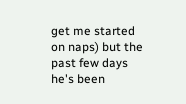get me started on naps) but the past few days he's been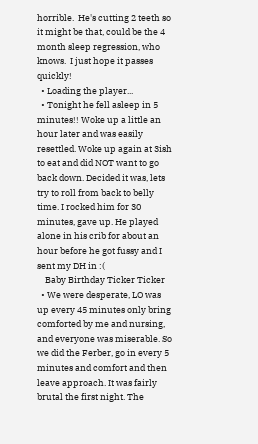horrible.  He's cutting 2 teeth so it might be that, could be the 4 month sleep regression, who knows.  I just hope it passes quickly!
  • Loading the player...
  • Tonight he fell asleep in 5 minutes!! Woke up a little an hour later and was easily resettled. Woke up again at 3ish to eat and did NOT want to go back down. Decided it was, lets try to roll from back to belly time. I rocked him for 30 minutes, gave up. He played alone in his crib for about an hour before he got fussy and I sent my DH in :(
    Baby Birthday Ticker Ticker
  • We were desperate, LO was up every 45 minutes only bring comforted by me and nursing, and everyone was miserable. So we did the Ferber, go in every 5 minutes and comfort and then leave approach. It was fairly brutal the first night. The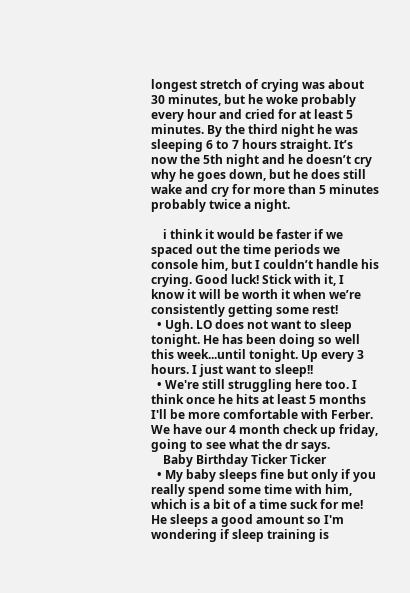longest stretch of crying was about 30 minutes, but he woke probably every hour and cried for at least 5 minutes. By the third night he was sleeping 6 to 7 hours straight. It’s now the 5th night and he doesn’t cry why he goes down, but he does still wake and cry for more than 5 minutes probably twice a night.

    i think it would be faster if we spaced out the time periods we console him, but I couldn’t handle his crying. Good luck! Stick with it, I know it will be worth it when we’re consistently getting some rest!
  • Ugh. LO does not want to sleep tonight. He has been doing so well this week...until tonight. Up every 3 hours. I just want to sleep!!
  • We're still struggling here too. I think once he hits at least 5 months I'll be more comfortable with Ferber. We have our 4 month check up friday, going to see what the dr says.
    Baby Birthday Ticker Ticker
  • My baby sleeps fine but only if you really spend some time with him, which is a bit of a time suck for me! He sleeps a good amount so I'm wondering if sleep training is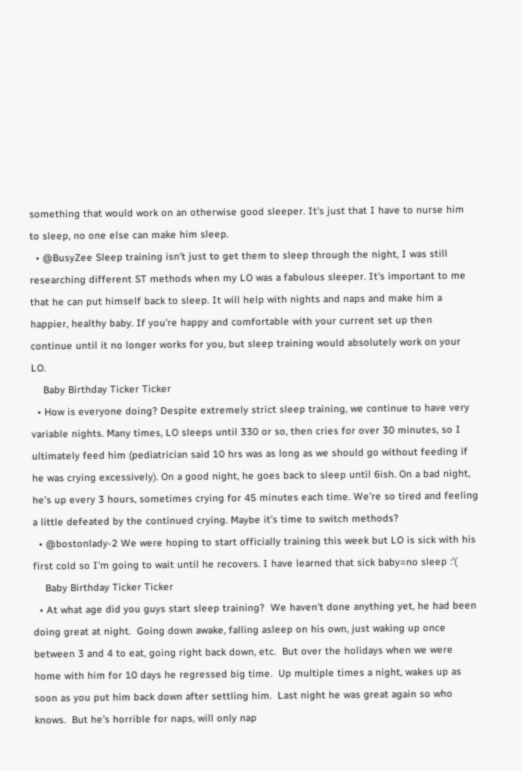something that would work on an otherwise good sleeper. It's just that I have to nurse him to sleep, no one else can make him sleep.
  • @BusyZee Sleep training isn't just to get them to sleep through the night, I was still researching different ST methods when my LO was a fabulous sleeper. It's important to me that he can put himself back to sleep. It will help with nights and naps and make him a happier, healthy baby. If you're happy and comfortable with your current set up then continue until it no longer works for you, but sleep training would absolutely work on your LO.
    Baby Birthday Ticker Ticker
  • How is everyone doing? Despite extremely strict sleep training, we continue to have very variable nights. Many times, LO sleeps until 330 or so, then cries for over 30 minutes, so I ultimately feed him (pediatrician said 10 hrs was as long as we should go without feeding if he was crying excessively). On a good night, he goes back to sleep until 6ish. On a bad night, he’s up every 3 hours, sometimes crying for 45 minutes each time. We’re so tired and feeling a little defeated by the continued crying. Maybe it’s time to switch methods?
  • @bostonlady-2 We were hoping to start officially training this week but LO is sick with his first cold so I'm going to wait until he recovers. I have learned that sick baby=no sleep :'(
    Baby Birthday Ticker Ticker
  • At what age did you guys start sleep training?  We haven't done anything yet, he had been doing great at night.  Going down awake, falling asleep on his own, just waking up once between 3 and 4 to eat, going right back down, etc.  But over the holidays when we were home with him for 10 days he regressed big time.  Up multiple times a night, wakes up as soon as you put him back down after settling him.  Last night he was great again so who knows.  But he's horrible for naps, will only nap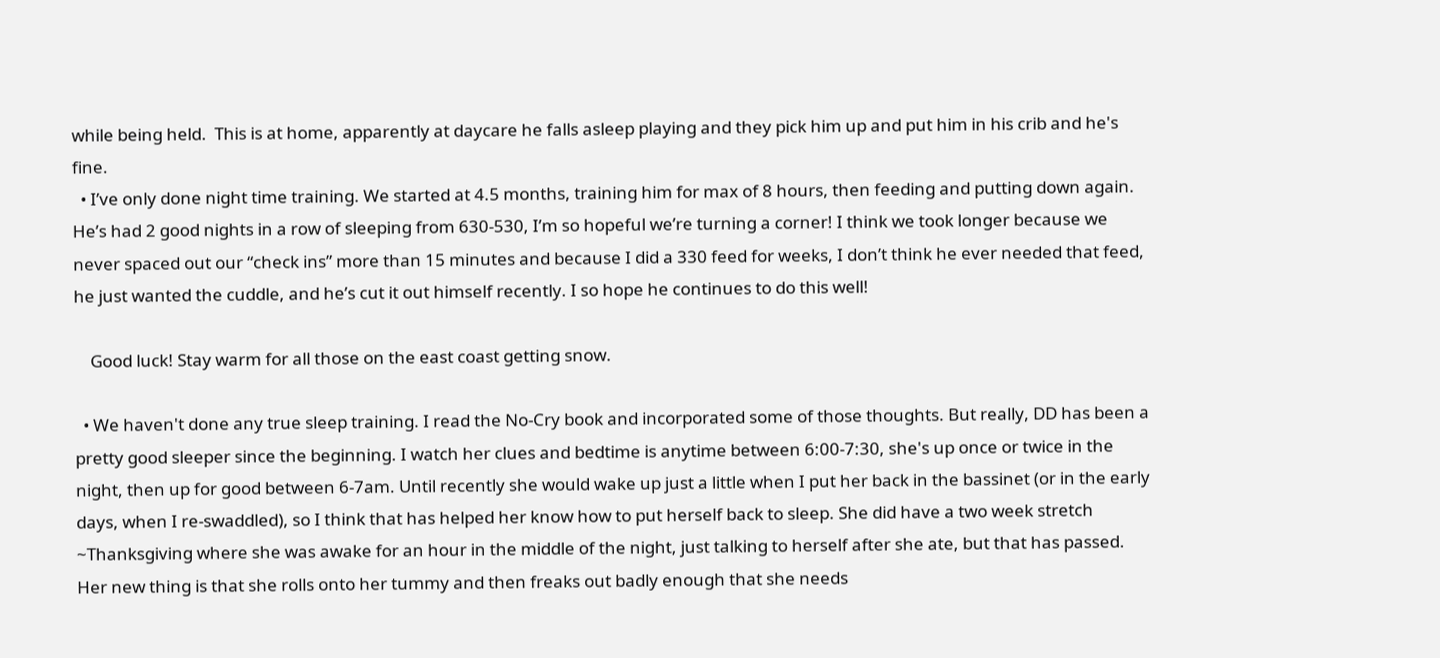while being held.  This is at home, apparently at daycare he falls asleep playing and they pick him up and put him in his crib and he's fine.
  • I’ve only done night time training. We started at 4.5 months, training him for max of 8 hours, then feeding and putting down again. He’s had 2 good nights in a row of sleeping from 630-530, I’m so hopeful we’re turning a corner! I think we took longer because we never spaced out our “check ins” more than 15 minutes and because I did a 330 feed for weeks, I don’t think he ever needed that feed, he just wanted the cuddle, and he’s cut it out himself recently. I so hope he continues to do this well!

    Good luck! Stay warm for all those on the east coast getting snow.

  • We haven't done any true sleep training. I read the No-Cry book and incorporated some of those thoughts. But really, DD has been a pretty good sleeper since the beginning. I watch her clues and bedtime is anytime between 6:00-7:30, she's up once or twice in the night, then up for good between 6-7am. Until recently she would wake up just a little when I put her back in the bassinet (or in the early days, when I re-swaddled), so I think that has helped her know how to put herself back to sleep. She did have a two week stretch ~Thanksgiving where she was awake for an hour in the middle of the night, just talking to herself after she ate, but that has passed. Her new thing is that she rolls onto her tummy and then freaks out badly enough that she needs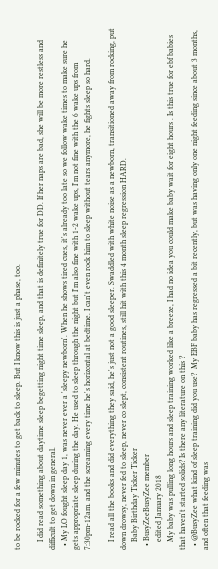to be rocked for a few minutes to get back to sleep. But I know this is just a phase, too.

    I did read something about daytime sleep begetting night time sleep, and that is definitely true for DD. If her naps are bad, she will be more restless and difficult to get down in general.
  • My LO fought sleep day 1, was never ever a 'sleepy newborn'. When he shows tired cues, it's already too late so we follow wake times to make sure he gets appropriate sleep during the day. He used to sleep through the night but I'm also fine with 1-2 wake ups, I'm not fine with the 6 wake ups from 7:30pm-12am. and the screaming every time he's horizontal at bedtime. I can't even rock him to sleep without tears anymore, he fights sleep so hard.

    I read all the books and did everything they said, he's just not a good sleeper. Swaddled with white noise as a newborn, transitioned away from rocking, put down drowsy, never fed to sleep, never co slept, consistent routines, still hit with this 4 month sleep regression HARD.
    Baby Birthday Ticker Ticker
  • BusyZeeBusyZee member
    edited January 2018
    My baby was pulling long hours and sleep training worked like a breeze, I had no idea you could make baby wait for eight hours . Is this true for ebf babies that haven't started solids? Is there any literature on this ?
  • @BusyZee what kind of sleep training did you use?  My EBF baby has regressed a bit recently, but was having only one night feeding since about 3 months, and often that feeding was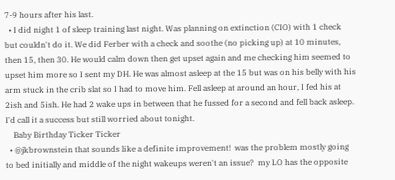7-9 hours after his last.
  • I did night 1 of sleep training last night. Was planning on extinction (CIO) with 1 check but couldn't do it. We did Ferber with a check and soothe (no picking up) at 10 minutes, then 15, then 30. He would calm down then get upset again and me checking him seemed to upset him more so I sent my DH. He was almost asleep at the 15 but was on his belly with his arm stuck in the crib slat so I had to move him. Fell asleep at around an hour, I fed his at 2ish and 5ish. He had 2 wake ups in between that he fussed for a second and fell back asleep. I'd call it a success but still worried about tonight.
    Baby Birthday Ticker Ticker
  • @jkbrownstein that sounds like a definite improvement!  was the problem mostly going to bed initially and middle of the night wakeups weren't an issue?  my LO has the opposite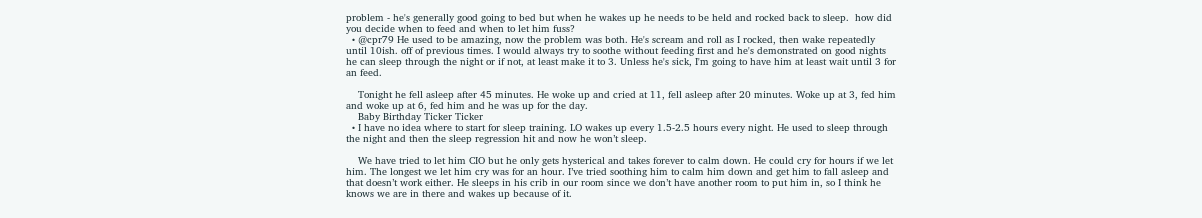problem - he's generally good going to bed but when he wakes up he needs to be held and rocked back to sleep.  how did you decide when to feed and when to let him fuss?
  • @cpr79 He used to be amazing, now the problem was both. He's scream and roll as I rocked, then wake repeatedly until 10ish. off of previous times. I would always try to soothe without feeding first and he's demonstrated on good nights he can sleep through the night or if not, at least make it to 3. Unless he's sick, I'm going to have him at least wait until 3 for an feed.

    Tonight he fell asleep after 45 minutes. He woke up and cried at 11, fell asleep after 20 minutes. Woke up at 3, fed him and woke up at 6, fed him and he was up for the day.
    Baby Birthday Ticker Ticker
  • I have no idea where to start for sleep training. LO wakes up every 1.5-2.5 hours every night. He used to sleep through the night and then the sleep regression hit and now he won’t sleep.

    We have tried to let him CIO but he only gets hysterical and takes forever to calm down. He could cry for hours if we let him. The longest we let him cry was for an hour. I’ve tried soothing him to calm him down and get him to fall asleep and that doesn’t work either. He sleeps in his crib in our room since we don’t have another room to put him in, so I think he knows we are in there and wakes up because of it.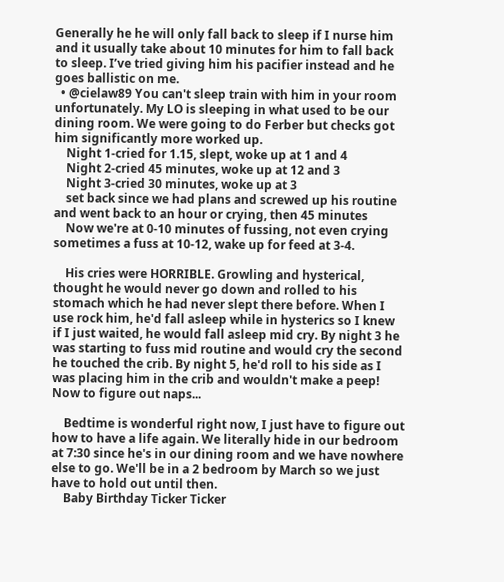Generally he he will only fall back to sleep if I nurse him and it usually take about 10 minutes for him to fall back to sleep. I’ve tried giving him his pacifier instead and he goes ballistic on me.
  • @cielaw89 You can't sleep train with him in your room unfortunately. My LO is sleeping in what used to be our dining room. We were going to do Ferber but checks got him significantly more worked up.
    Night 1-cried for 1.15, slept, woke up at 1 and 4
    Night 2-cried 45 minutes, woke up at 12 and 3
    Night 3-cried 30 minutes, woke up at 3
    set back since we had plans and screwed up his routine and went back to an hour or crying, then 45 minutes
    Now we're at 0-10 minutes of fussing, not even crying sometimes a fuss at 10-12, wake up for feed at 3-4.

    His cries were HORRIBLE. Growling and hysterical, thought he would never go down and rolled to his stomach which he had never slept there before. When I use rock him, he'd fall asleep while in hysterics so I knew if I just waited, he would fall asleep mid cry. By night 3 he was starting to fuss mid routine and would cry the second he touched the crib. By night 5, he'd roll to his side as I was placing him in the crib and wouldn't make a peep! Now to figure out naps...

    Bedtime is wonderful right now, I just have to figure out how to have a life again. We literally hide in our bedroom at 7:30 since he's in our dining room and we have nowhere else to go. We'll be in a 2 bedroom by March so we just have to hold out until then.
    Baby Birthday Ticker Ticker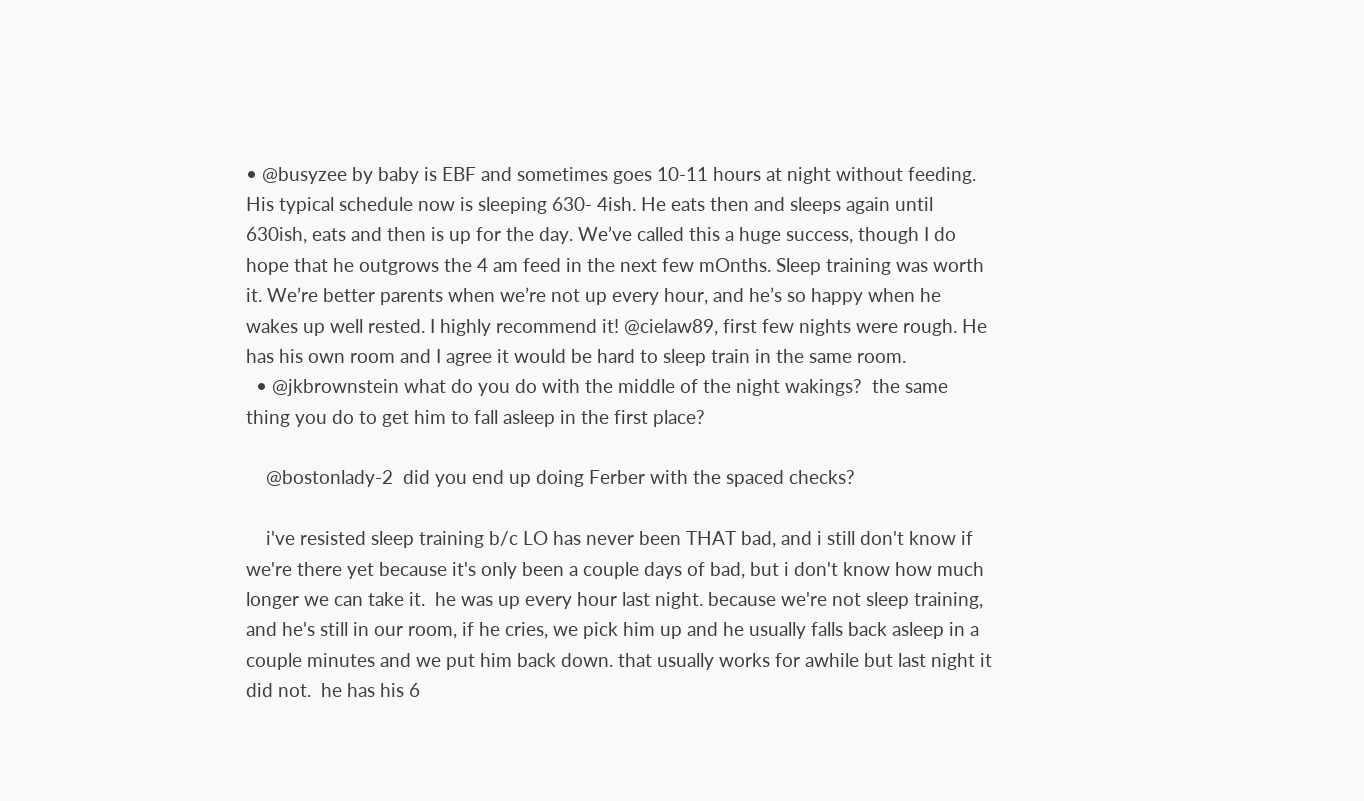• @busyzee by baby is EBF and sometimes goes 10-11 hours at night without feeding. His typical schedule now is sleeping 630- 4ish. He eats then and sleeps again until 630ish, eats and then is up for the day. We’ve called this a huge success, though I do hope that he outgrows the 4 am feed in the next few mOnths. Sleep training was worth it. We’re better parents when we’re not up every hour, and he’s so happy when he wakes up well rested. I highly recommend it! @cielaw89, first few nights were rough. He has his own room and I agree it would be hard to sleep train in the same room.
  • @jkbrownstein what do you do with the middle of the night wakings?  the same thing you do to get him to fall asleep in the first place?

    @bostonlady-2  did you end up doing Ferber with the spaced checks?

    i've resisted sleep training b/c LO has never been THAT bad, and i still don't know if we're there yet because it's only been a couple days of bad, but i don't know how much longer we can take it.  he was up every hour last night. because we're not sleep training, and he's still in our room, if he cries, we pick him up and he usually falls back asleep in a couple minutes and we put him back down. that usually works for awhile but last night it did not.  he has his 6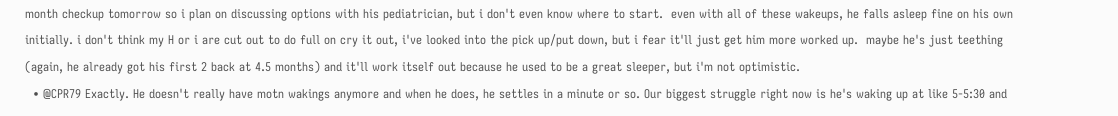month checkup tomorrow so i plan on discussing options with his pediatrician, but i don't even know where to start.  even with all of these wakeups, he falls asleep fine on his own initially. i don't think my H or i are cut out to do full on cry it out, i've looked into the pick up/put down, but i fear it'll just get him more worked up.  maybe he's just teething (again, he already got his first 2 back at 4.5 months) and it'll work itself out because he used to be a great sleeper, but i'm not optimistic.
  • @CPR79 Exactly. He doesn't really have motn wakings anymore and when he does, he settles in a minute or so. Our biggest struggle right now is he's waking up at like 5-5:30 and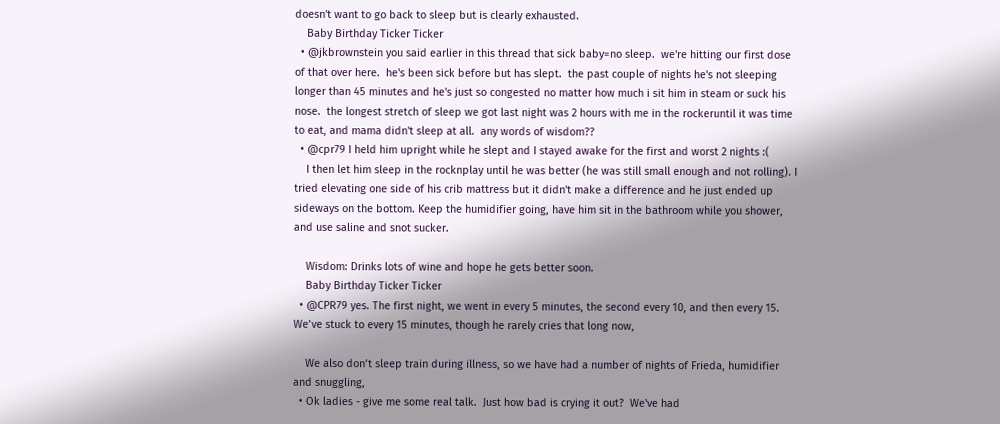doesn't want to go back to sleep but is clearly exhausted.
    Baby Birthday Ticker Ticker
  • @jkbrownstein you said earlier in this thread that sick baby=no sleep.  we're hitting our first dose of that over here.  he's been sick before but has slept.  the past couple of nights he's not sleeping longer than 45 minutes and he's just so congested no matter how much i sit him in steam or suck his nose.  the longest stretch of sleep we got last night was 2 hours with me in the rockeruntil it was time to eat, and mama didn't sleep at all.  any words of wisdom??
  • @cpr79 I held him upright while he slept and I stayed awake for the first and worst 2 nights :(
    I then let him sleep in the rocknplay until he was better (he was still small enough and not rolling). I tried elevating one side of his crib mattress but it didn't make a difference and he just ended up sideways on the bottom. Keep the humidifier going, have him sit in the bathroom while you shower, and use saline and snot sucker.

    Wisdom: Drinks lots of wine and hope he gets better soon.
    Baby Birthday Ticker Ticker
  • @CPR79 yes. The first night, we went in every 5 minutes, the second every 10, and then every 15. We’ve stuck to every 15 minutes, though he rarely cries that long now,

    We also don’t sleep train during illness, so we have had a number of nights of Frieda, humidifier and snuggling,
  • Ok ladies - give me some real talk.  Just how bad is crying it out?  We've had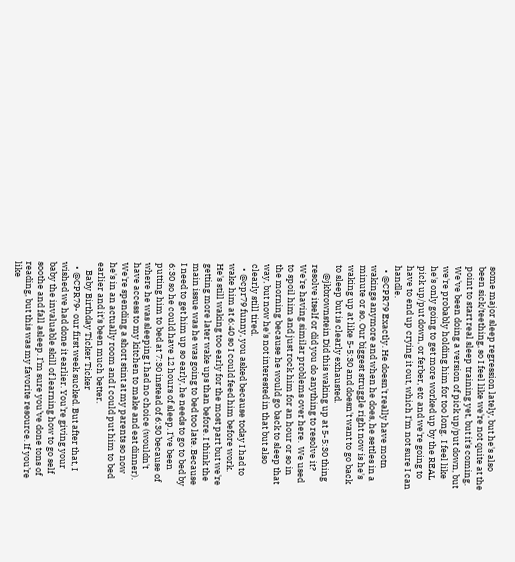some major sleep regression lately, but he's also been sick/teething, so I feel like we're not quite at the point to start real sleep training yet, but it's coming.  We've been doing a version of pick up/put down, but we're probably holding him for too long.  I feel like he's only going to get more worked up by the REAL pick up/put down, or ferber, etc and we're going to have to end up crying it out, which I'm not sure I can handle.
  • @CPR79 Exactly. He doesn't really have motn wakings anymore and when he does, he settles in a minute or so. Our biggest struggle right now is he's waking up at like 5-5:30 and doesn't want to go back to sleep but is clearly exhausted.
    @jkbrownstein Did this waking up at 5-5:30 thing resolve itself or did you do anything to resolve it?  We're having similar problems over here.  We used to spoil him and just rock him for an hour or so in the morning because he would go back to sleep that way, but now he's not interested in that but also clearly still tired.
  • @cpr79 funny, you asked because today I had to wake him at 6:40 so I could feed him before work. He's still waking too early for the most part but we're getting more later wake ups than before. I think the main issue was he was going to bed too late. Because I need to get him up so early, he needs to go to bed by 6:30 so he could have 12 hours of sleep. I've been putting him to bed at 7:30 instead of 6:30 because of where he was sleeping I had no choice (wouldn't have access to my kitchen to make and eat dinner). We're spending a short stint at my parents so now he's in an actually room and I could put him to bed earlier and it's been much better.
    Baby Birthday Ticker Ticker
  • @CPR79- our first week sucked. But after that, I wished we had done it earlier. You’re giving your baby the invaluable skill of learning how to go self soothe and fall asleep. I’m sure you’ve done tons of reading, but this was my favorite resource. If you’re like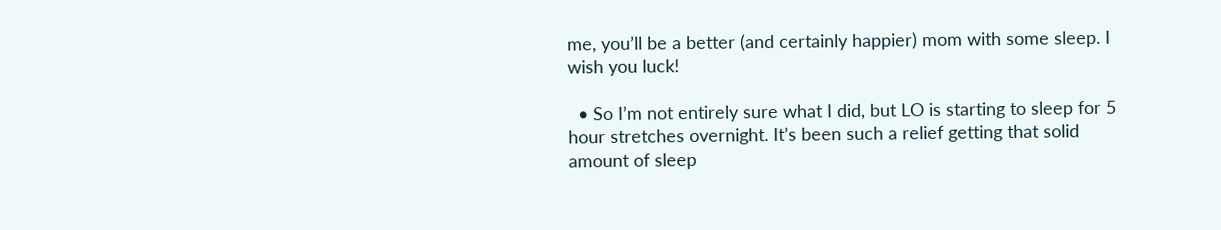me, you’ll be a better (and certainly happier) mom with some sleep. I wish you luck!

  • So I’m not entirely sure what I did, but LO is starting to sleep for 5 hour stretches overnight. It’s been such a relief getting that solid amount of sleep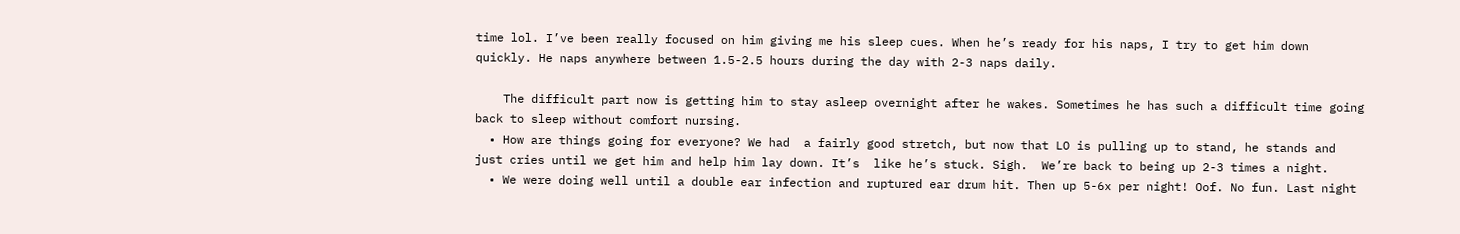time lol. I’ve been really focused on him giving me his sleep cues. When he’s ready for his naps, I try to get him down quickly. He naps anywhere between 1.5-2.5 hours during the day with 2-3 naps daily.

    The difficult part now is getting him to stay asleep overnight after he wakes. Sometimes he has such a difficult time going back to sleep without comfort nursing.
  • How are things going for everyone? We had  a fairly good stretch, but now that LO is pulling up to stand, he stands and just cries until we get him and help him lay down. It’s  like he’s stuck. Sigh.  We’re back to being up 2-3 times a night.
  • We were doing well until a double ear infection and ruptured ear drum hit. Then up 5-6x per night! Oof. No fun. Last night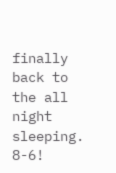finally back to the all night sleeping. 8-6!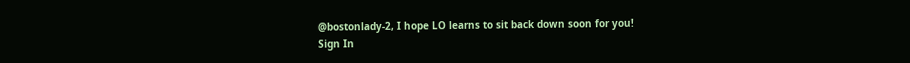@bostonlady-2, I hope LO learns to sit back down soon for you!
Sign In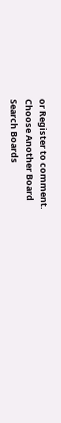or Register to comment.
Choose Another Board
Search Boards